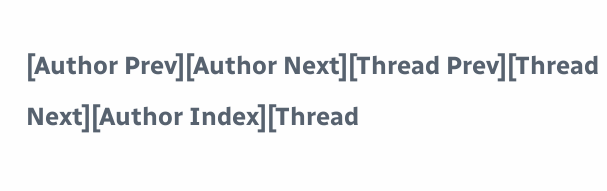[Author Prev][Author Next][Thread Prev][Thread Next][Author Index][Thread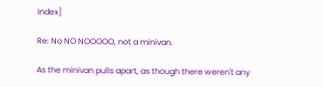Index]

Re: No NO NOOOOO, not a minivan.

As the minivan pulls apart, as though there weren't any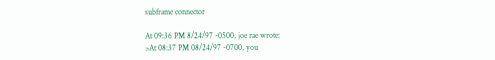subframe connector

At 09:36 PM 8/24/97 -0500, joe rae wrote:
>At 08:37 PM 08/24/97 -0700, you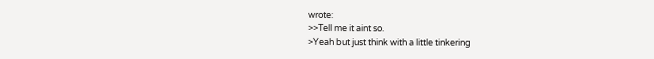wrote:
>>Tell me it aint so.
>Yeah but just think with a little tinkering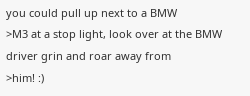you could pull up next to a BMW
>M3 at a stop light, look over at the BMW driver grin and roar away from
>him! :)